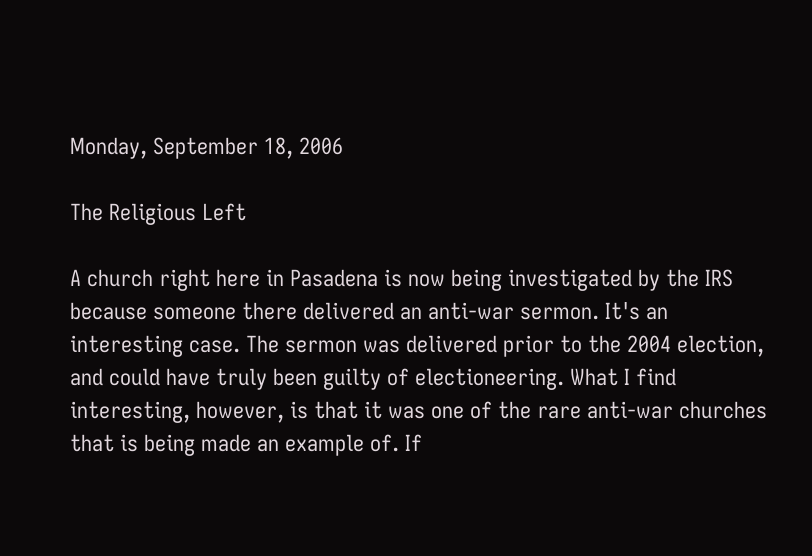Monday, September 18, 2006

The Religious Left

A church right here in Pasadena is now being investigated by the IRS because someone there delivered an anti-war sermon. It's an interesting case. The sermon was delivered prior to the 2004 election, and could have truly been guilty of electioneering. What I find interesting, however, is that it was one of the rare anti-war churches that is being made an example of. If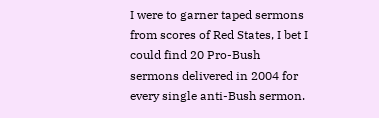I were to garner taped sermons from scores of Red States, I bet I could find 20 Pro-Bush sermons delivered in 2004 for every single anti-Bush sermon.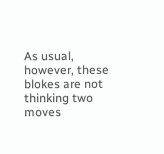As usual, however, these blokes are not thinking two moves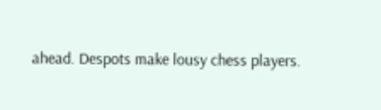ahead. Despots make lousy chess players.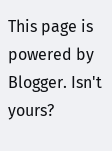This page is powered by Blogger. Isn't yours?